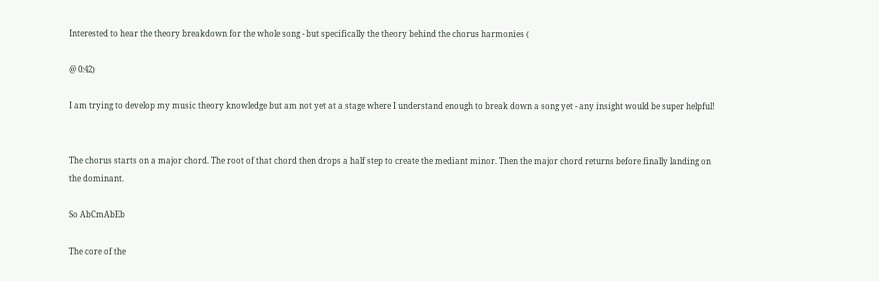Interested to hear the theory breakdown for the whole song - but specifically the theory behind the chorus harmonies (

@ 0:42)

I am trying to develop my music theory knowledge but am not yet at a stage where I understand enough to break down a song yet - any insight would be super helpful!


The chorus starts on a major chord. The root of that chord then drops a half step to create the mediant minor. Then the major chord returns before finally landing on the dominant.

So AbCmAbEb

The core of the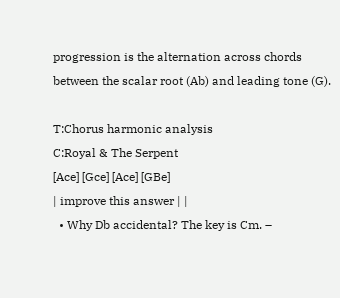progression is the alternation across chords between the scalar root (Ab) and leading tone (G).

T:Chorus harmonic analysis
C:Royal & The Serpent
[Ace] [Gce] [Ace] [GBe]
| improve this answer | |
  • Why Db accidental? The key is Cm. –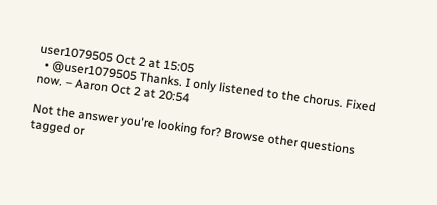user1079505 Oct 2 at 15:05
  • @user1079505 Thanks. I only listened to the chorus. Fixed now. – Aaron Oct 2 at 20:54

Not the answer you're looking for? Browse other questions tagged or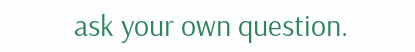ask your own question.